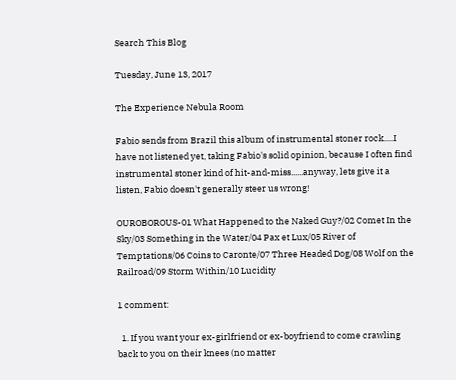Search This Blog

Tuesday, June 13, 2017

The Experience Nebula Room

Fabio sends from Brazil this album of instrumental stoner rock.....I have not listened yet, taking Fabio's solid opinion, because I often find instrumental stoner kind of hit-and-miss......anyway, lets give it a listen, Fabio doesn't generally steer us wrong!

OUROBOROUS-01 What Happened to the Naked Guy?/02 Comet In the Sky/03 Something in the Water/04 Pax et Lux/05 River of Temptations/06 Coins to Caronte/07 Three Headed Dog/08 Wolf on the Railroad/09 Storm Within/10 Lucidity

1 comment:

  1. If you want your ex-girlfriend or ex-boyfriend to come crawling back to you on their knees (no matter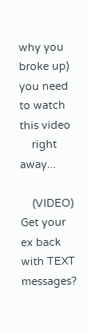why you broke up) you need to watch this video
    right away...

    (VIDEO) Get your ex back with TEXT messages?